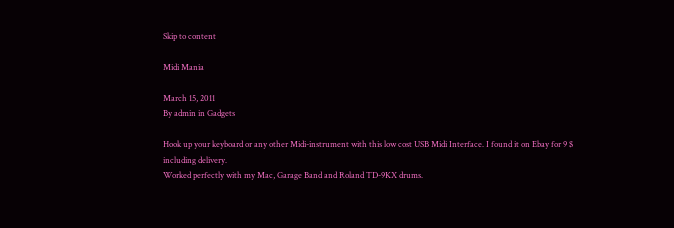Skip to content

Midi Mania

March 15, 2011
By admin in Gadgets

Hook up your keyboard or any other Midi-instrument with this low cost USB Midi Interface. I found it on Ebay for 9 $ including delivery.
Worked perfectly with my Mac, Garage Band and Roland TD-9KX drums.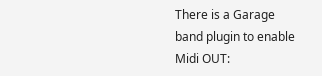There is a Garage band plugin to enable Midi OUT: